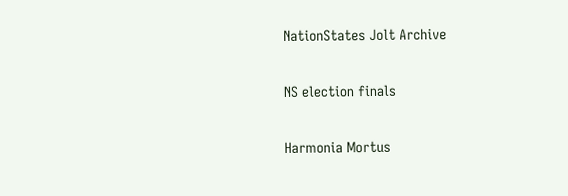NationStates Jolt Archive

NS election finals

Harmonia Mortus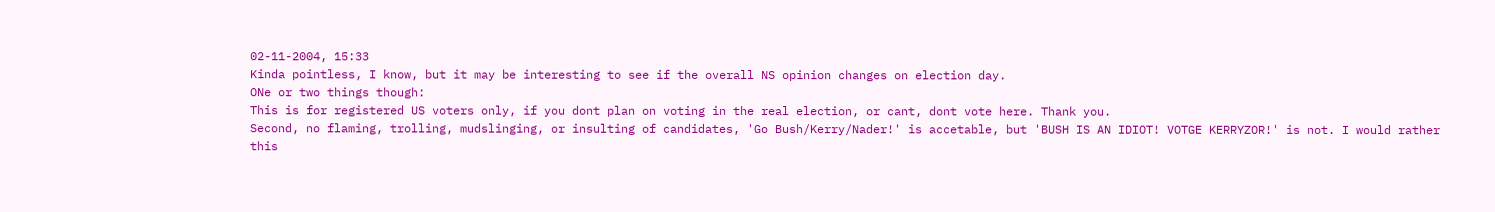02-11-2004, 15:33
Kinda pointless, I know, but it may be interesting to see if the overall NS opinion changes on election day.
ONe or two things though:
This is for registered US voters only, if you dont plan on voting in the real election, or cant, dont vote here. Thank you.
Second, no flaming, trolling, mudslinging, or insulting of candidates, 'Go Bush/Kerry/Nader!' is accetable, but 'BUSH IS AN IDIOT! VOTGE KERRYZOR!' is not. I would rather this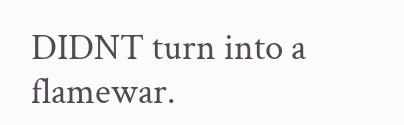DIDNT turn into a flamewar.